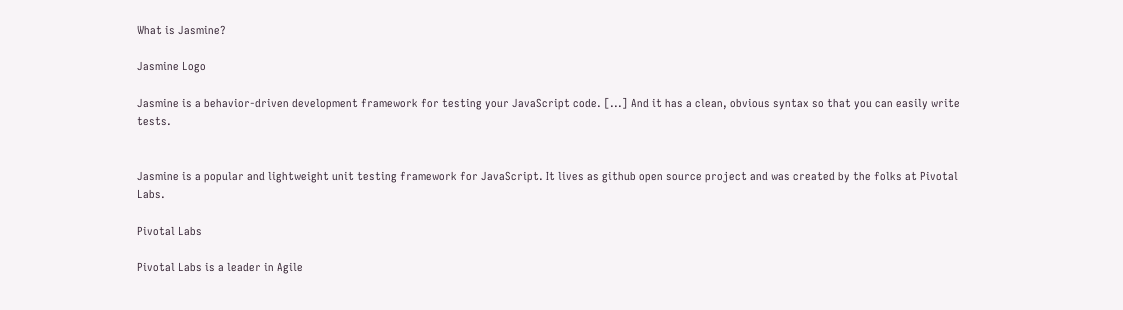What is Jasmine?

Jasmine Logo

Jasmine is a behavior-driven development framework for testing your JavaScript code. [...] And it has a clean, obvious syntax so that you can easily write tests.


Jasmine is a popular and lightweight unit testing framework for JavaScript. It lives as github open source project and was created by the folks at Pivotal Labs.

Pivotal Labs

Pivotal Labs is a leader in Agile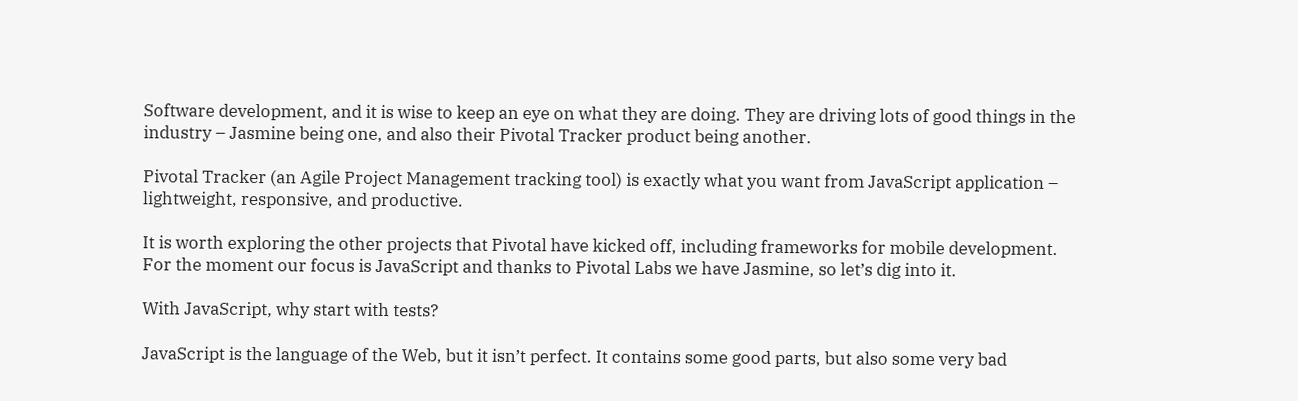Software development, and it is wise to keep an eye on what they are doing. They are driving lots of good things in the industry – Jasmine being one, and also their Pivotal Tracker product being another.

Pivotal Tracker (an Agile Project Management tracking tool) is exactly what you want from JavaScript application – lightweight, responsive, and productive.

It is worth exploring the other projects that Pivotal have kicked off, including frameworks for mobile development. For the moment our focus is JavaScript and thanks to Pivotal Labs we have Jasmine, so let’s dig into it.

With JavaScript, why start with tests?

JavaScript is the language of the Web, but it isn’t perfect. It contains some good parts, but also some very bad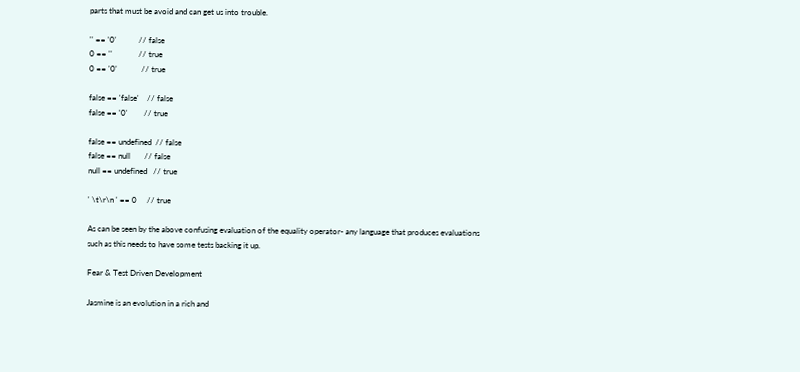parts that must be avoid and can get us into trouble.

'' == '0'           // false
0 == ''             // true
0 == '0'            // true

false == 'false'    // false
false == '0'        // true

false == undefined  // false
false == null       // false
null == undefined   // true

' \t\r\n ' == 0     // true

As can be seen by the above confusing evaluation of the equality operator- any language that produces evaluations such as this needs to have some tests backing it up.

Fear & Test Driven Development

Jasmine is an evolution in a rich and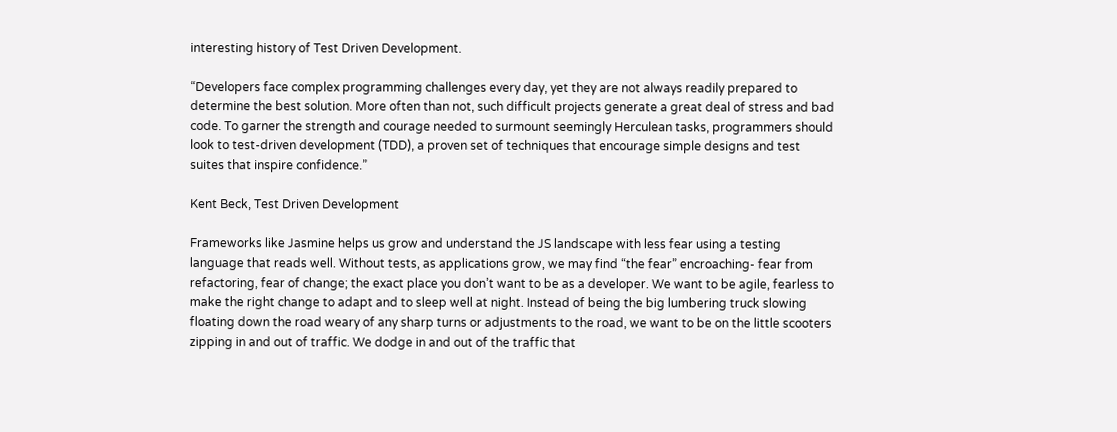interesting history of Test Driven Development.

“Developers face complex programming challenges every day, yet they are not always readily prepared to determine the best solution. More often than not, such difficult projects generate a great deal of stress and bad code. To garner the strength and courage needed to surmount seemingly Herculean tasks, programmers should look to test-driven development (TDD), a proven set of techniques that encourage simple designs and test suites that inspire confidence.”

Kent Beck, Test Driven Development

Frameworks like Jasmine helps us grow and understand the JS landscape with less fear using a testing language that reads well. Without tests, as applications grow, we may find “the fear” encroaching- fear from refactoring, fear of change; the exact place you don’t want to be as a developer. We want to be agile, fearless to make the right change to adapt and to sleep well at night. Instead of being the big lumbering truck slowing floating down the road weary of any sharp turns or adjustments to the road, we want to be on the little scooters zipping in and out of traffic. We dodge in and out of the traffic that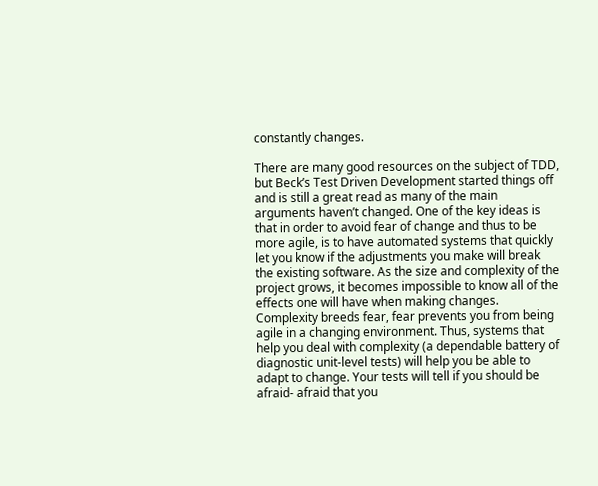constantly changes.

There are many good resources on the subject of TDD, but Beck’s Test Driven Development started things off and is still a great read as many of the main arguments haven’t changed. One of the key ideas is that in order to avoid fear of change and thus to be more agile, is to have automated systems that quickly let you know if the adjustments you make will break the existing software. As the size and complexity of the project grows, it becomes impossible to know all of the effects one will have when making changes. Complexity breeds fear, fear prevents you from being agile in a changing environment. Thus, systems that help you deal with complexity (a dependable battery of diagnostic unit-level tests) will help you be able to adapt to change. Your tests will tell if you should be afraid- afraid that you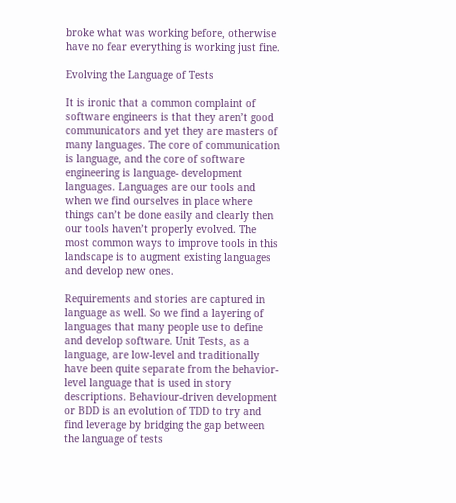broke what was working before, otherwise have no fear everything is working just fine.

Evolving the Language of Tests

It is ironic that a common complaint of software engineers is that they aren’t good communicators and yet they are masters of many languages. The core of communication is language, and the core of software engineering is language- development languages. Languages are our tools and when we find ourselves in place where things can’t be done easily and clearly then our tools haven’t properly evolved. The most common ways to improve tools in this landscape is to augment existing languages and develop new ones.

Requirements and stories are captured in language as well. So we find a layering of languages that many people use to define and develop software. Unit Tests, as a language, are low-level and traditionally have been quite separate from the behavior-level language that is used in story descriptions. Behaviour-driven development or BDD is an evolution of TDD to try and find leverage by bridging the gap between the language of tests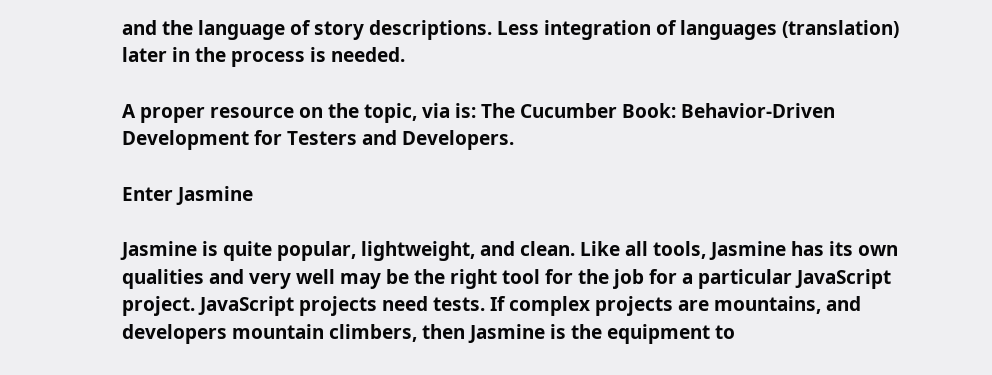and the language of story descriptions. Less integration of languages (translation) later in the process is needed.

A proper resource on the topic, via is: The Cucumber Book: Behavior-Driven Development for Testers and Developers.

Enter Jasmine

Jasmine is quite popular, lightweight, and clean. Like all tools, Jasmine has its own qualities and very well may be the right tool for the job for a particular JavaScript project. JavaScript projects need tests. If complex projects are mountains, and developers mountain climbers, then Jasmine is the equipment to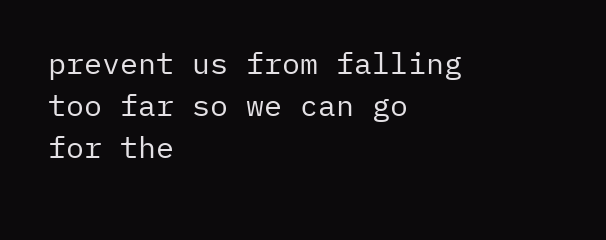prevent us from falling too far so we can go for the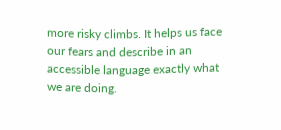more risky climbs. It helps us face our fears and describe in an accessible language exactly what we are doing.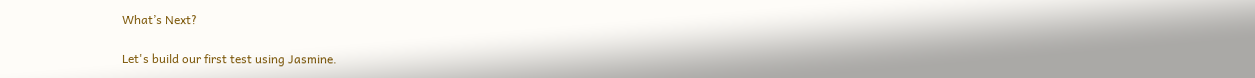What’s Next?

Let's build our first test using Jasmine.